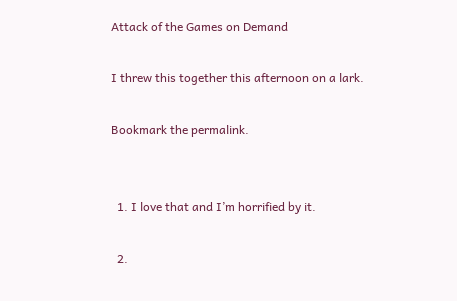Attack of the Games on Demand

I threw this together this afternoon on a lark.

Bookmark the permalink.


  1. I love that and I’m horrified by it.

  2.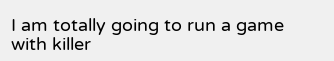I am totally going to run a game with killer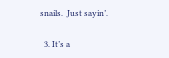snails.  Just sayin’.

  3. It’s a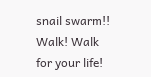snail swarm!! Walk! Walk for your life!